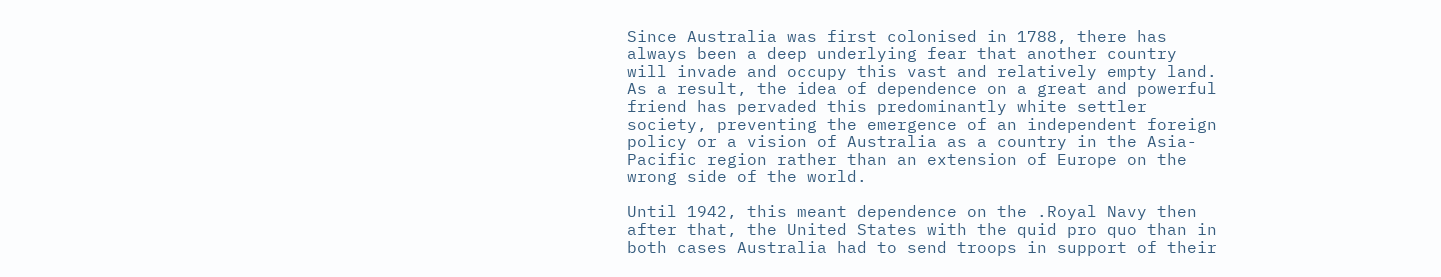Since Australia was first colonised in 1788, there has always been a deep underlying fear that another country will invade and occupy this vast and relatively empty land. As a result, the idea of dependence on a great and powerful friend has pervaded this predominantly white settler society, preventing the emergence of an independent foreign policy or a vision of Australia as a country in the Asia-Pacific region rather than an extension of Europe on the wrong side of the world.

Until 1942, this meant dependence on the .Royal Navy then after that, the United States with the quid pro quo than in both cases Australia had to send troops in support of their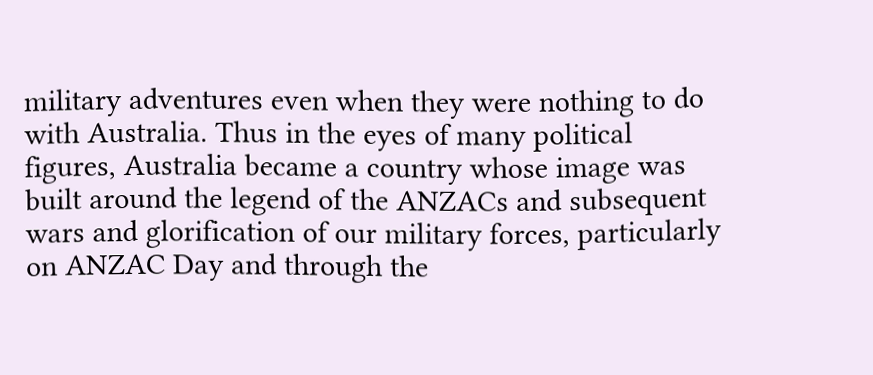military adventures even when they were nothing to do with Australia. Thus in the eyes of many political figures, Australia became a country whose image was built around the legend of the ANZACs and subsequent wars and glorification of our military forces, particularly on ANZAC Day and through the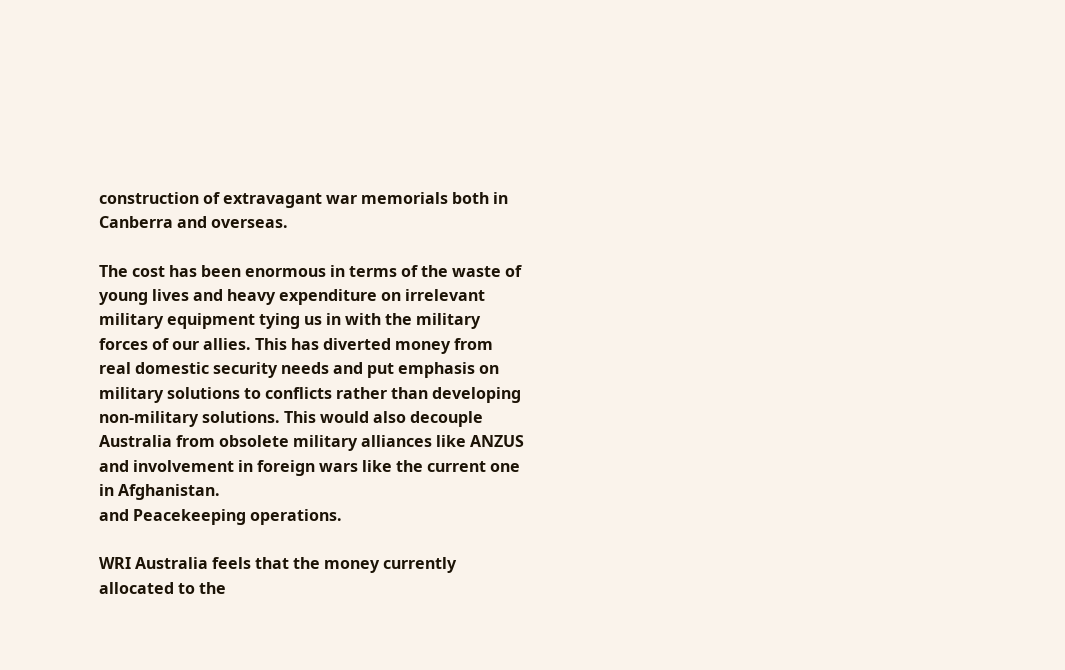construction of extravagant war memorials both in Canberra and overseas.

The cost has been enormous in terms of the waste of young lives and heavy expenditure on irrelevant military equipment tying us in with the military forces of our allies. This has diverted money from real domestic security needs and put emphasis on military solutions to conflicts rather than developing non-military solutions. This would also decouple Australia from obsolete military alliances like ANZUS and involvement in foreign wars like the current one in Afghanistan.
and Peacekeeping operations.

WRI Australia feels that the money currently allocated to the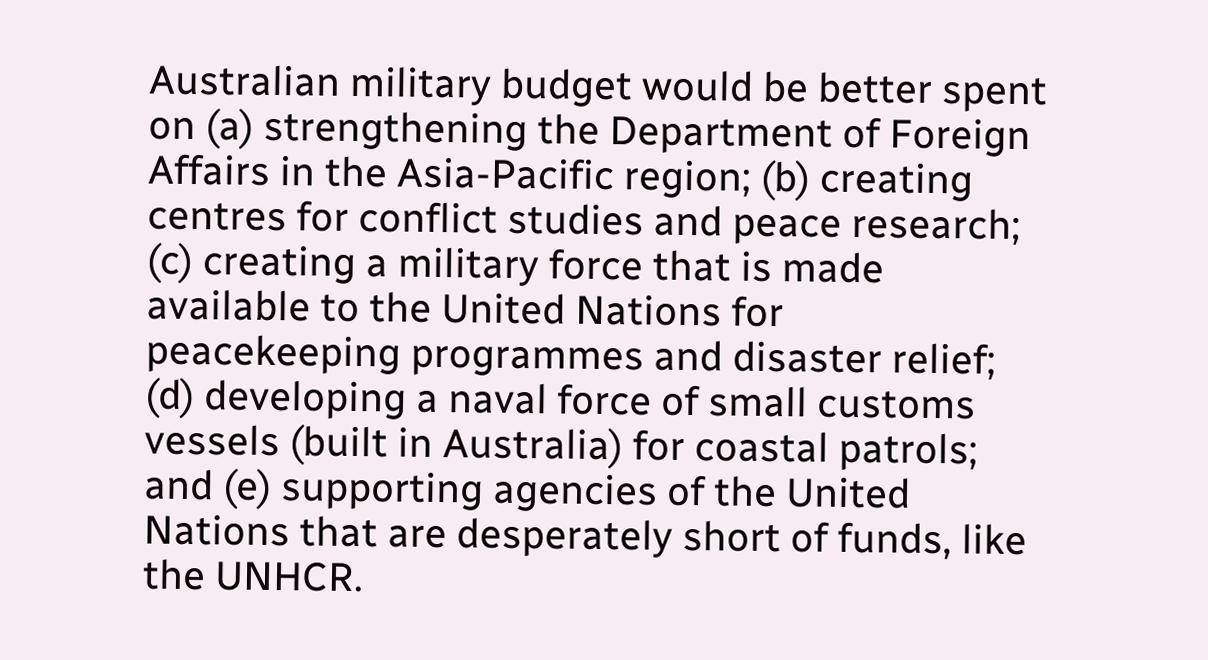Australian military budget would be better spent on (a) strengthening the Department of Foreign Affairs in the Asia-Pacific region; (b) creating centres for conflict studies and peace research; (c) creating a military force that is made available to the United Nations for peacekeeping programmes and disaster relief; (d) developing a naval force of small customs vessels (built in Australia) for coastal patrols; and (e) supporting agencies of the United Nations that are desperately short of funds, like the UNHCR.